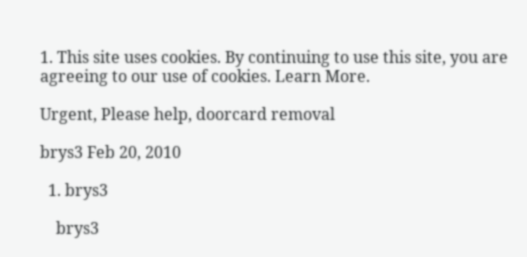1. This site uses cookies. By continuing to use this site, you are agreeing to our use of cookies. Learn More.

Urgent, Please help, doorcard removal

brys3 Feb 20, 2010

  1. brys3

    brys3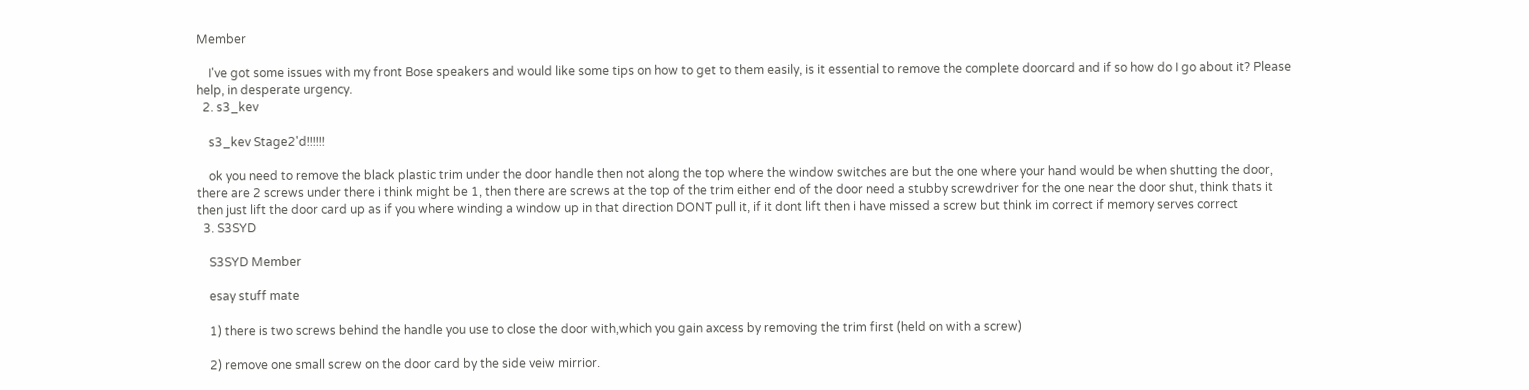Member

    I've got some issues with my front Bose speakers and would like some tips on how to get to them easily, is it essential to remove the complete doorcard and if so how do I go about it? Please help, in desperate urgency.
  2. s3_kev

    s3_kev Stage2'd!!!!!!

    ok you need to remove the black plastic trim under the door handle then not along the top where the window switches are but the one where your hand would be when shutting the door, there are 2 screws under there i think might be 1, then there are screws at the top of the trim either end of the door need a stubby screwdriver for the one near the door shut, think thats it then just lift the door card up as if you where winding a window up in that direction DONT pull it, if it dont lift then i have missed a screw but think im correct if memory serves correct
  3. S3SYD

    S3SYD Member

    esay stuff mate

    1) there is two screws behind the handle you use to close the door with,which you gain axcess by removing the trim first (held on with a screw)

    2) remove one small screw on the door card by the side veiw mirrior.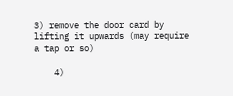3) remove the door card by lifting it upwards (may require a tap or so)

    4)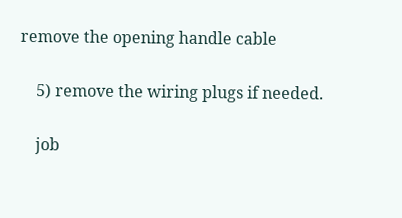remove the opening handle cable

    5) remove the wiring plugs if needed.

    job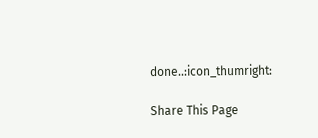done..:icon_thumright:

Share This Page